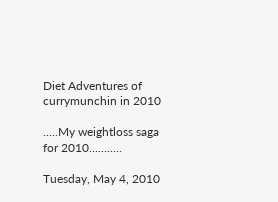Diet Adventures of currymunchin in 2010

.....My weightloss saga for 2010...........

Tuesday, May 4, 2010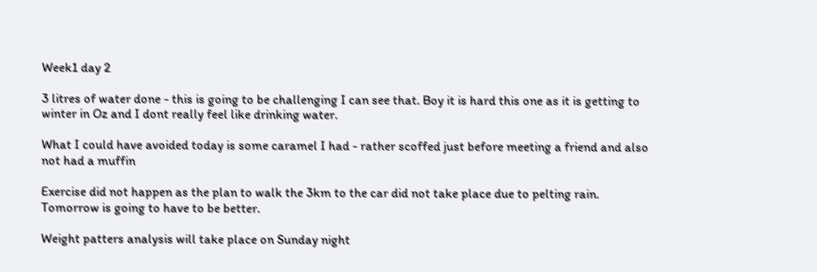Week1 day 2

3 litres of water done - this is going to be challenging I can see that. Boy it is hard this one as it is getting to winter in Oz and I dont really feel like drinking water.

What I could have avoided today is some caramel I had - rather scoffed just before meeting a friend and also not had a muffin

Exercise did not happen as the plan to walk the 3km to the car did not take place due to pelting rain. Tomorrow is going to have to be better.

Weight patters analysis will take place on Sunday night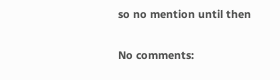so no mention until then

No comments: